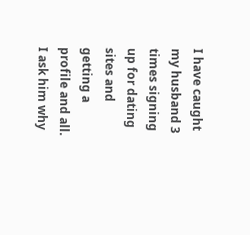I have caught my husband 3 times signing up for dating sites and getting a profile and all. I ask him why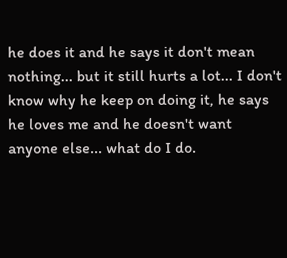he does it and he says it don't mean nothing... but it still hurts a lot... I don't know why he keep on doing it, he says he loves me and he doesn't want anyone else... what do I do.